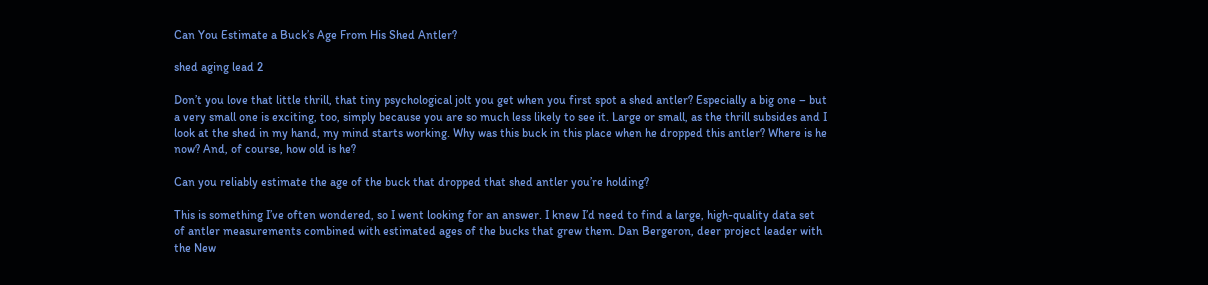Can You Estimate a Buck’s Age From His Shed Antler?

shed aging lead 2

Don’t you love that little thrill, that tiny psychological jolt you get when you first spot a shed antler? Especially a big one – but a very small one is exciting, too, simply because you are so much less likely to see it. Large or small, as the thrill subsides and I look at the shed in my hand, my mind starts working. Why was this buck in this place when he dropped this antler? Where is he now? And, of course, how old is he?

Can you reliably estimate the age of the buck that dropped that shed antler you’re holding?

This is something I’ve often wondered, so I went looking for an answer. I knew I’d need to find a large, high-quality data set of antler measurements combined with estimated ages of the bucks that grew them. Dan Bergeron, deer project leader with the New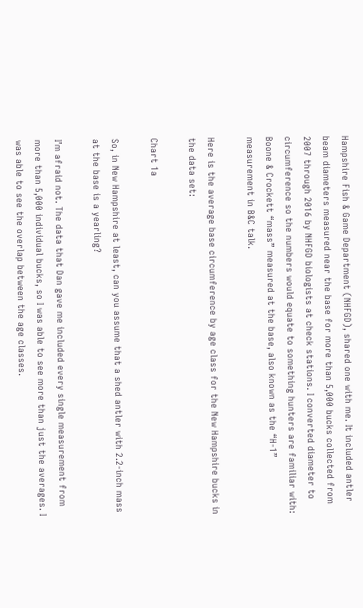Hampshire Fish & Game Department (NHFGD), shared one with me. It included antler beam diameters measured near the base for more than 5,000 bucks collected from 2007 through 2016 by NHFGD biologists at check stations. I converted diameter to circumference so the numbers would equate to something hunters are familiar with: Boone & Crockett “mass” measured at the base, also known as the “H-1” measurement in B&C talk.

Here is the average base circumference by age class for the New Hampshire bucks in the data set:

Chart 1a

So, in New Hampshire at least, can you assume that a shed antler with 2.2-inch mass at the base is a yearling?

I’m afraid not. The data that Dan gave me included every single measurement from more than 5,000 individual bucks, so I was able to see more than just the averages. I was able to see the overlap between the age classes.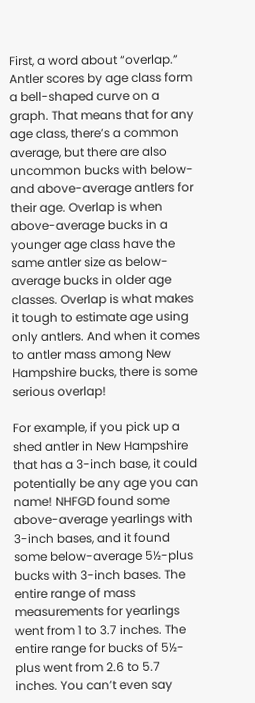First, a word about “overlap.” Antler scores by age class form a bell-shaped curve on a graph. That means that for any age class, there’s a common average, but there are also uncommon bucks with below- and above-average antlers for their age. Overlap is when above-average bucks in a younger age class have the same antler size as below-average bucks in older age classes. Overlap is what makes it tough to estimate age using only antlers. And when it comes to antler mass among New Hampshire bucks, there is some serious overlap!

For example, if you pick up a shed antler in New Hampshire that has a 3-inch base, it could potentially be any age you can name! NHFGD found some above-average yearlings with 3-inch bases, and it found some below-average 5½-plus bucks with 3-inch bases. The entire range of mass measurements for yearlings went from 1 to 3.7 inches. The entire range for bucks of 5½-plus went from 2.6 to 5.7 inches. You can’t even say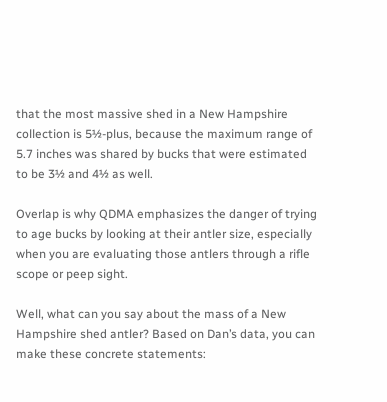that the most massive shed in a New Hampshire collection is 5½-plus, because the maximum range of 5.7 inches was shared by bucks that were estimated to be 3½ and 4½ as well.

Overlap is why QDMA emphasizes the danger of trying to age bucks by looking at their antler size, especially when you are evaluating those antlers through a rifle scope or peep sight.

Well, what can you say about the mass of a New Hampshire shed antler? Based on Dan’s data, you can make these concrete statements: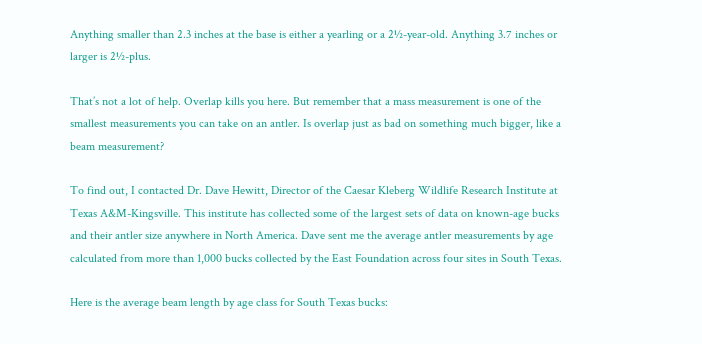Anything smaller than 2.3 inches at the base is either a yearling or a 2½-year-old. Anything 3.7 inches or larger is 2½-plus.

That’s not a lot of help. Overlap kills you here. But remember that a mass measurement is one of the smallest measurements you can take on an antler. Is overlap just as bad on something much bigger, like a beam measurement?

To find out, I contacted Dr. Dave Hewitt, Director of the Caesar Kleberg Wildlife Research Institute at Texas A&M-Kingsville. This institute has collected some of the largest sets of data on known-age bucks and their antler size anywhere in North America. Dave sent me the average antler measurements by age calculated from more than 1,000 bucks collected by the East Foundation across four sites in South Texas.

Here is the average beam length by age class for South Texas bucks: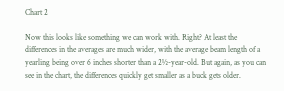Chart 2

Now this looks like something we can work with. Right? At least the differences in the averages are much wider, with the average beam length of a yearling being over 6 inches shorter than a 2½-year-old. But again, as you can see in the chart, the differences quickly get smaller as a buck gets older.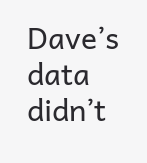Dave’s data didn’t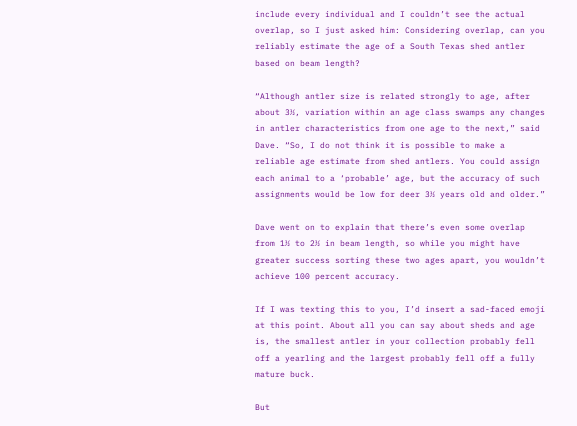include every individual and I couldn’t see the actual overlap, so I just asked him: Considering overlap, can you reliably estimate the age of a South Texas shed antler based on beam length?

“Although antler size is related strongly to age, after about 3½, variation within an age class swamps any changes in antler characteristics from one age to the next,” said Dave. “So, I do not think it is possible to make a reliable age estimate from shed antlers. You could assign each animal to a ‘probable’ age, but the accuracy of such assignments would be low for deer 3½ years old and older.”

Dave went on to explain that there’s even some overlap from 1½ to 2½ in beam length, so while you might have greater success sorting these two ages apart, you wouldn’t achieve 100 percent accuracy.

If I was texting this to you, I’d insert a sad-faced emoji at this point. About all you can say about sheds and age is, the smallest antler in your collection probably fell off a yearling and the largest probably fell off a fully mature buck.

But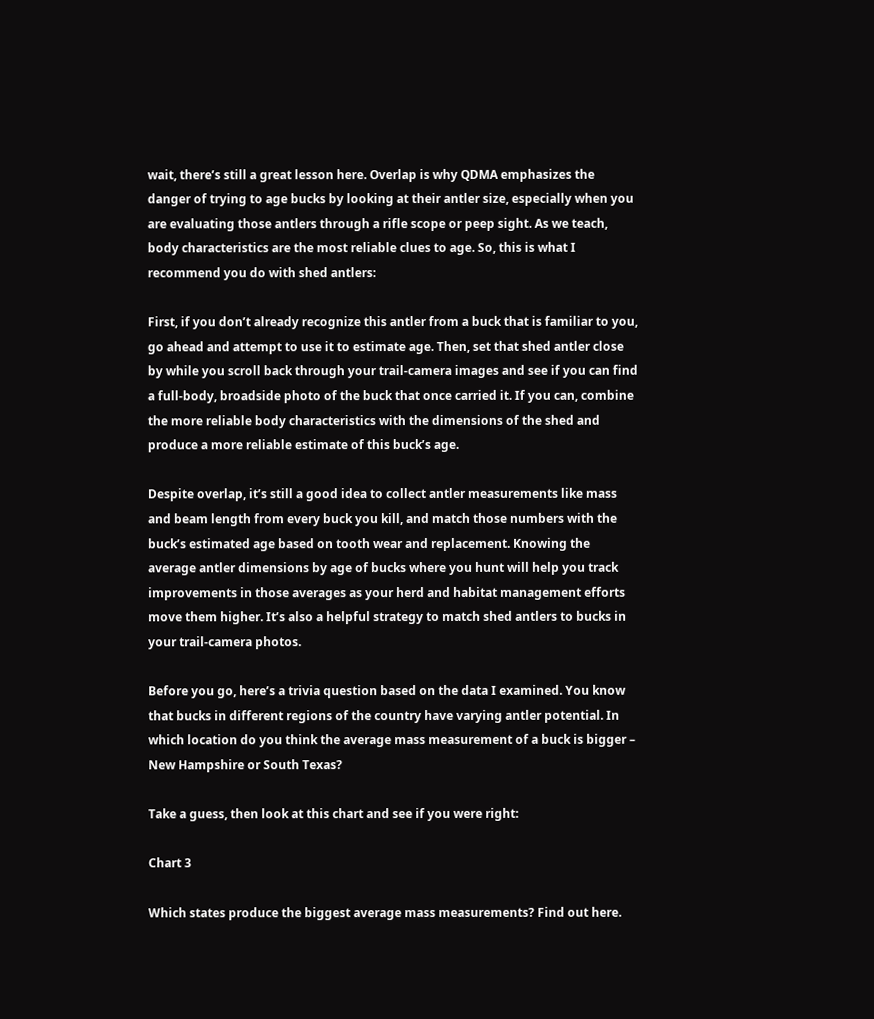wait, there’s still a great lesson here. Overlap is why QDMA emphasizes the danger of trying to age bucks by looking at their antler size, especially when you are evaluating those antlers through a rifle scope or peep sight. As we teach, body characteristics are the most reliable clues to age. So, this is what I recommend you do with shed antlers:

First, if you don’t already recognize this antler from a buck that is familiar to you, go ahead and attempt to use it to estimate age. Then, set that shed antler close by while you scroll back through your trail-camera images and see if you can find a full-body, broadside photo of the buck that once carried it. If you can, combine the more reliable body characteristics with the dimensions of the shed and produce a more reliable estimate of this buck’s age.

Despite overlap, it’s still a good idea to collect antler measurements like mass and beam length from every buck you kill, and match those numbers with the buck’s estimated age based on tooth wear and replacement. Knowing the average antler dimensions by age of bucks where you hunt will help you track improvements in those averages as your herd and habitat management efforts move them higher. It’s also a helpful strategy to match shed antlers to bucks in your trail-camera photos.

Before you go, here’s a trivia question based on the data I examined. You know that bucks in different regions of the country have varying antler potential. In which location do you think the average mass measurement of a buck is bigger – New Hampshire or South Texas?

Take a guess, then look at this chart and see if you were right:

Chart 3

Which states produce the biggest average mass measurements? Find out here.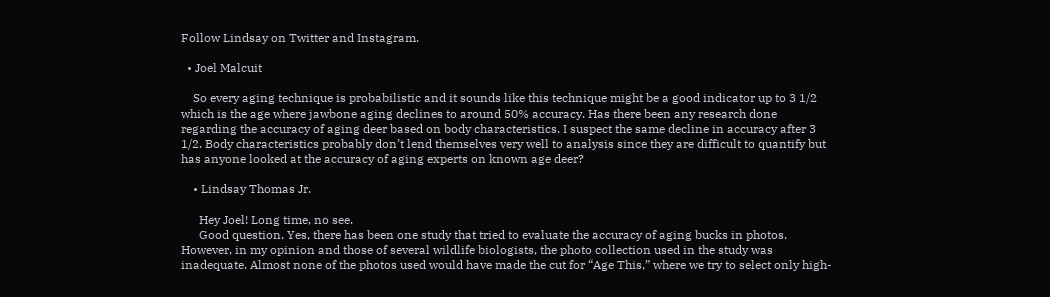Follow Lindsay on Twitter and Instagram.

  • Joel Malcuit

    So every aging technique is probabilistic and it sounds like this technique might be a good indicator up to 3 1/2 which is the age where jawbone aging declines to around 50% accuracy. Has there been any research done regarding the accuracy of aging deer based on body characteristics. I suspect the same decline in accuracy after 3 1/2. Body characteristics probably don’t lend themselves very well to analysis since they are difficult to quantify but has anyone looked at the accuracy of aging experts on known age deer?

    • Lindsay Thomas Jr.

      Hey Joel! Long time, no see.
      Good question. Yes, there has been one study that tried to evaluate the accuracy of aging bucks in photos. However, in my opinion and those of several wildlife biologists, the photo collection used in the study was inadequate. Almost none of the photos used would have made the cut for “Age This,” where we try to select only high-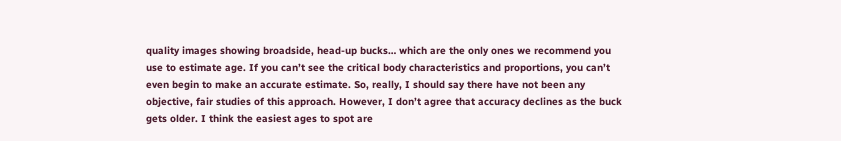quality images showing broadside, head-up bucks… which are the only ones we recommend you use to estimate age. If you can’t see the critical body characteristics and proportions, you can’t even begin to make an accurate estimate. So, really, I should say there have not been any objective, fair studies of this approach. However, I don’t agree that accuracy declines as the buck gets older. I think the easiest ages to spot are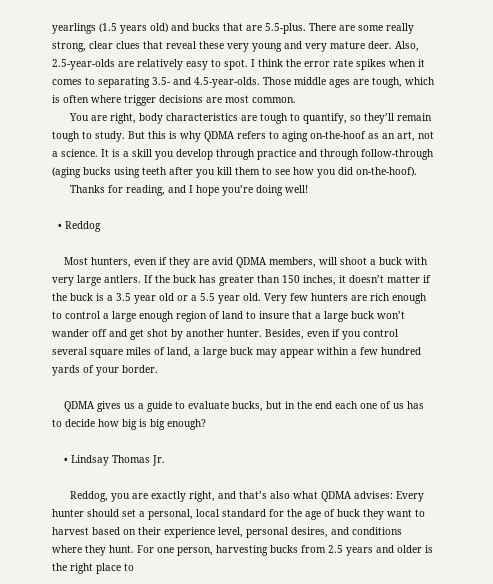yearlings (1.5 years old) and bucks that are 5.5-plus. There are some really strong, clear clues that reveal these very young and very mature deer. Also, 2.5-year-olds are relatively easy to spot. I think the error rate spikes when it comes to separating 3.5- and 4.5-year-olds. Those middle ages are tough, which is often where trigger decisions are most common.
      You are right, body characteristics are tough to quantify, so they’ll remain tough to study. But this is why QDMA refers to aging on-the-hoof as an art, not a science. It is a skill you develop through practice and through follow-through (aging bucks using teeth after you kill them to see how you did on-the-hoof).
      Thanks for reading, and I hope you’re doing well!

  • Reddog

    Most hunters, even if they are avid QDMA members, will shoot a buck with very large antlers. If the buck has greater than 150 inches, it doesn’t matter if the buck is a 3.5 year old or a 5.5 year old. Very few hunters are rich enough to control a large enough region of land to insure that a large buck won’t wander off and get shot by another hunter. Besides, even if you control several square miles of land, a large buck may appear within a few hundred yards of your border.

    QDMA gives us a guide to evaluate bucks, but in the end each one of us has to decide how big is big enough?

    • Lindsay Thomas Jr.

      Reddog, you are exactly right, and that’s also what QDMA advises: Every hunter should set a personal, local standard for the age of buck they want to harvest based on their experience level, personal desires, and conditions where they hunt. For one person, harvesting bucks from 2.5 years and older is the right place to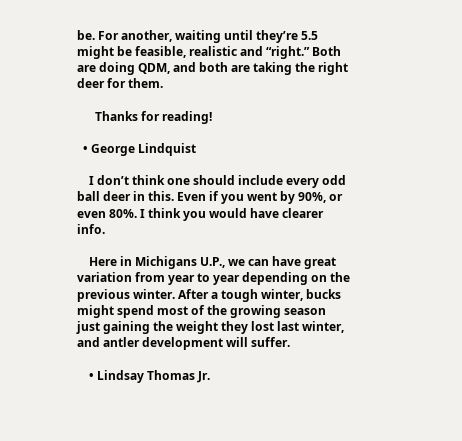be. For another, waiting until they’re 5.5 might be feasible, realistic and “right.” Both are doing QDM, and both are taking the right deer for them.

      Thanks for reading!

  • George Lindquist

    I don’t think one should include every odd ball deer in this. Even if you went by 90%, or even 80%. I think you would have clearer info.

    Here in Michigans U.P., we can have great variation from year to year depending on the previous winter. After a tough winter, bucks might spend most of the growing season just gaining the weight they lost last winter, and antler development will suffer.

    • Lindsay Thomas Jr.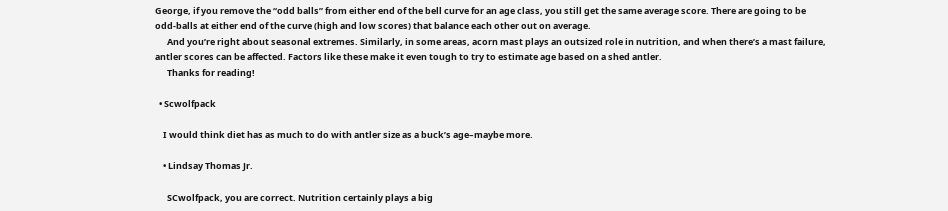George, if you remove the “odd balls” from either end of the bell curve for an age class, you still get the same average score. There are going to be odd-balls at either end of the curve (high and low scores) that balance each other out on average.
      And you’re right about seasonal extremes. Similarly, in some areas, acorn mast plays an outsized role in nutrition, and when there’s a mast failure, antler scores can be affected. Factors like these make it even tough to try to estimate age based on a shed antler.
      Thanks for reading!

  • Scwolfpack

    I would think diet has as much to do with antler size as a buck’s age–maybe more.

    • Lindsay Thomas Jr.

      SCwolfpack, you are correct. Nutrition certainly plays a big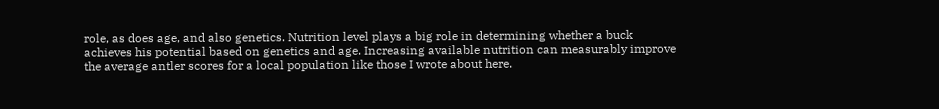role, as does age, and also genetics. Nutrition level plays a big role in determining whether a buck achieves his potential based on genetics and age. Increasing available nutrition can measurably improve the average antler scores for a local population like those I wrote about here.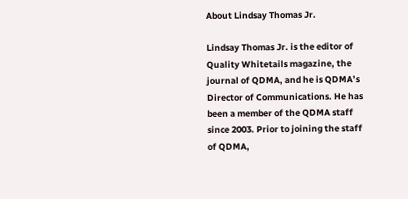About Lindsay Thomas Jr.

Lindsay Thomas Jr. is the editor of Quality Whitetails magazine, the journal of QDMA, and he is QDMA’s Director of Communications. He has been a member of the QDMA staff since 2003. Prior to joining the staff of QDMA,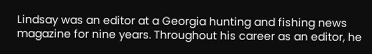Lindsay was an editor at a Georgia hunting and fishing news magazine for nine years. Throughout his career as an editor, he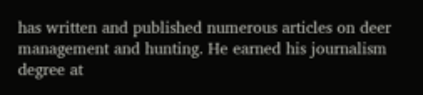has written and published numerous articles on deer management and hunting. He earned his journalism degree at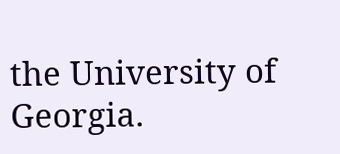the University of Georgia.